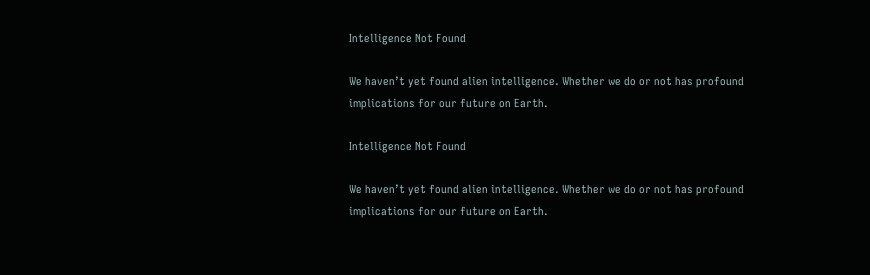Intelligence Not Found

We haven’t yet found alien intelligence. Whether we do or not has profound implications for our future on Earth.

Intelligence Not Found

We haven’t yet found alien intelligence. Whether we do or not has profound implications for our future on Earth.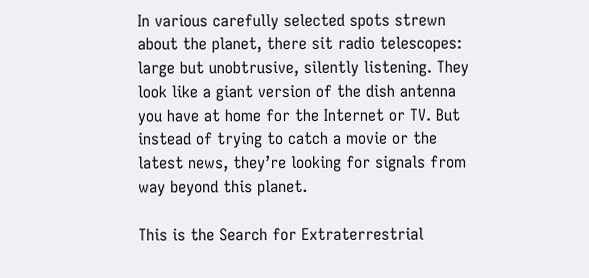In various carefully selected spots strewn about the planet, there sit radio telescopes: large but unobtrusive, silently listening. They look like a giant version of the dish antenna you have at home for the Internet or TV. But instead of trying to catch a movie or the latest news, they’re looking for signals from way beyond this planet.

This is the Search for Extraterrestrial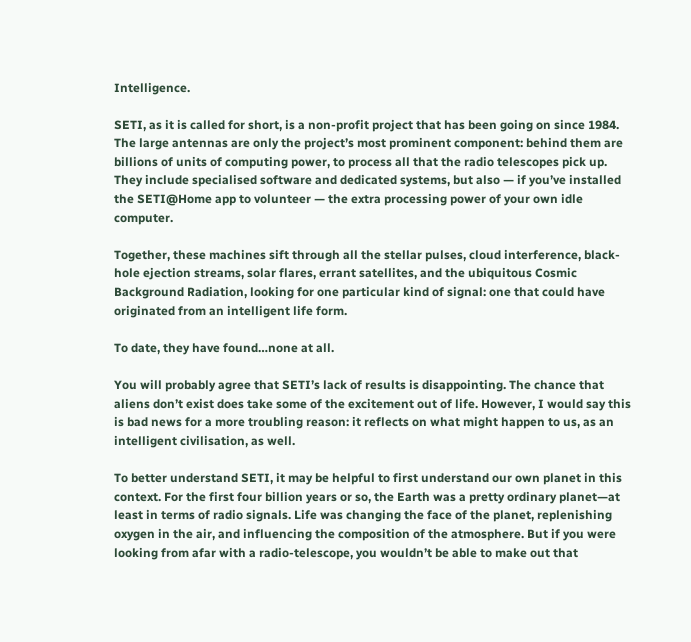Intelligence.

SETI, as it is called for short, is a non-profit project that has been going on since 1984. The large antennas are only the project’s most prominent component: behind them are billions of units of computing power, to process all that the radio telescopes pick up. They include specialised software and dedicated systems, but also — if you’ve installed the SETI@Home app to volunteer — the extra processing power of your own idle computer.

Together, these machines sift through all the stellar pulses, cloud interference, black-hole ejection streams, solar flares, errant satellites, and the ubiquitous Cosmic Background Radiation, looking for one particular kind of signal: one that could have originated from an intelligent life form.

To date, they have found…none at all.

You will probably agree that SETI’s lack of results is disappointing. The chance that aliens don’t exist does take some of the excitement out of life. However, I would say this is bad news for a more troubling reason: it reflects on what might happen to us, as an intelligent civilisation, as well.

To better understand SETI, it may be helpful to first understand our own planet in this context. For the first four billion years or so, the Earth was a pretty ordinary planet—at least in terms of radio signals. Life was changing the face of the planet, replenishing oxygen in the air, and influencing the composition of the atmosphere. But if you were looking from afar with a radio-telescope, you wouldn’t be able to make out that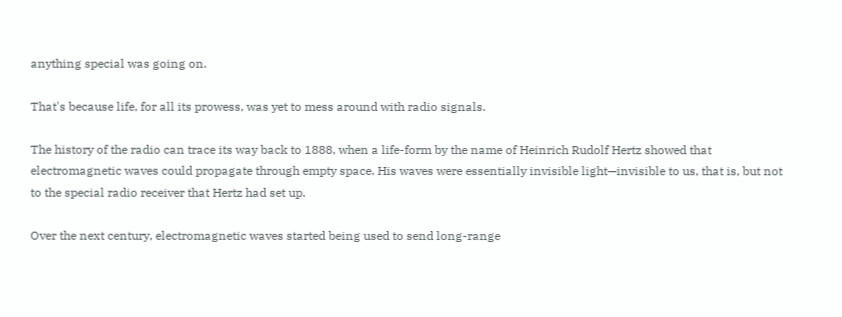anything special was going on.

That's because life, for all its prowess, was yet to mess around with radio signals.

The history of the radio can trace its way back to 1888, when a life-form by the name of Heinrich Rudolf Hertz showed that electromagnetic waves could propagate through empty space. His waves were essentially invisible light—invisible to us, that is, but not to the special radio receiver that Hertz had set up.

Over the next century, electromagnetic waves started being used to send long-range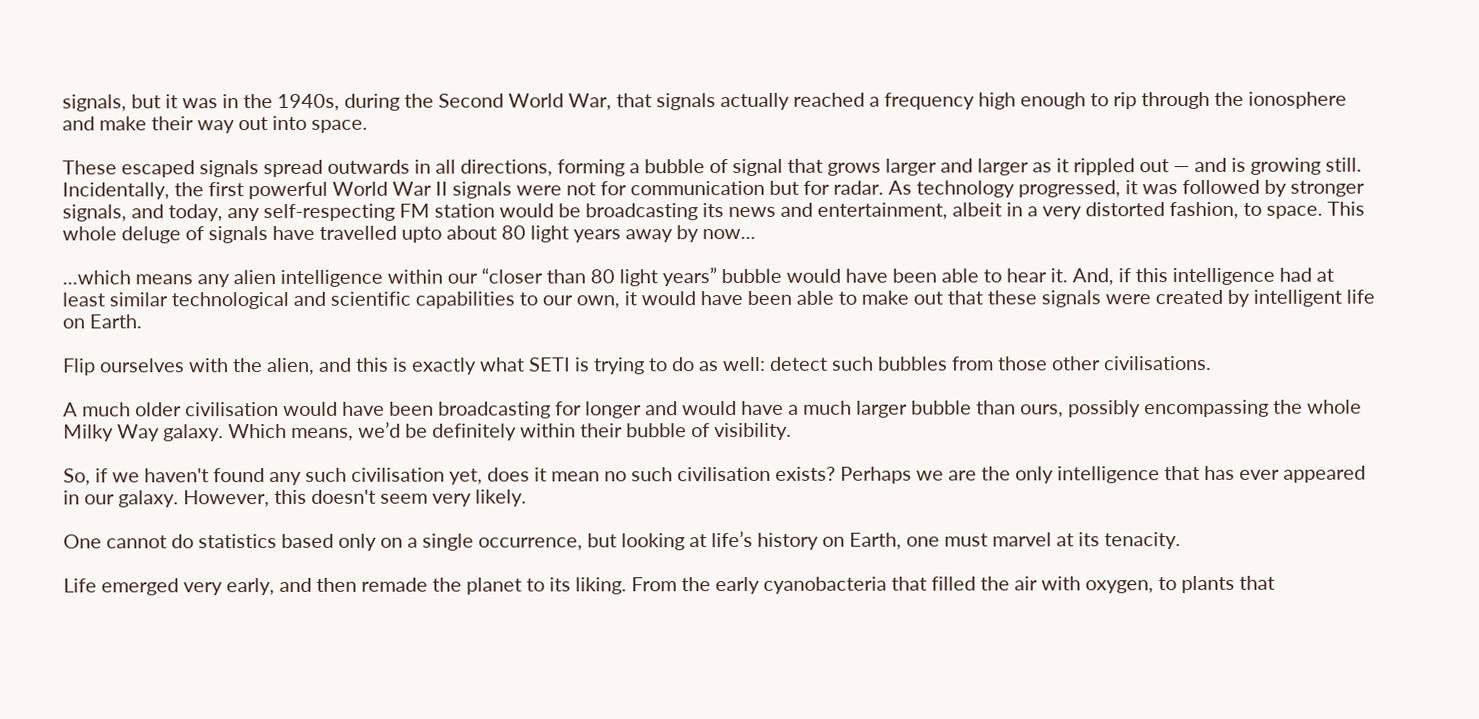signals, but it was in the 1940s, during the Second World War, that signals actually reached a frequency high enough to rip through the ionosphere and make their way out into space.

These escaped signals spread outwards in all directions, forming a bubble of signal that grows larger and larger as it rippled out — and is growing still. Incidentally, the first powerful World War II signals were not for communication but for radar. As technology progressed, it was followed by stronger signals, and today, any self-respecting FM station would be broadcasting its news and entertainment, albeit in a very distorted fashion, to space. This whole deluge of signals have travelled upto about 80 light years away by now...

...which means any alien intelligence within our “closer than 80 light years” bubble would have been able to hear it. And, if this intelligence had at least similar technological and scientific capabilities to our own, it would have been able to make out that these signals were created by intelligent life on Earth.

Flip ourselves with the alien, and this is exactly what SETI is trying to do as well: detect such bubbles from those other civilisations.

A much older civilisation would have been broadcasting for longer and would have a much larger bubble than ours, possibly encompassing the whole Milky Way galaxy. Which means, we’d be definitely within their bubble of visibility.

So, if we haven't found any such civilisation yet, does it mean no such civilisation exists? Perhaps we are the only intelligence that has ever appeared in our galaxy. However, this doesn't seem very likely.

One cannot do statistics based only on a single occurrence, but looking at life’s history on Earth, one must marvel at its tenacity.

Life emerged very early, and then remade the planet to its liking. From the early cyanobacteria that filled the air with oxygen, to plants that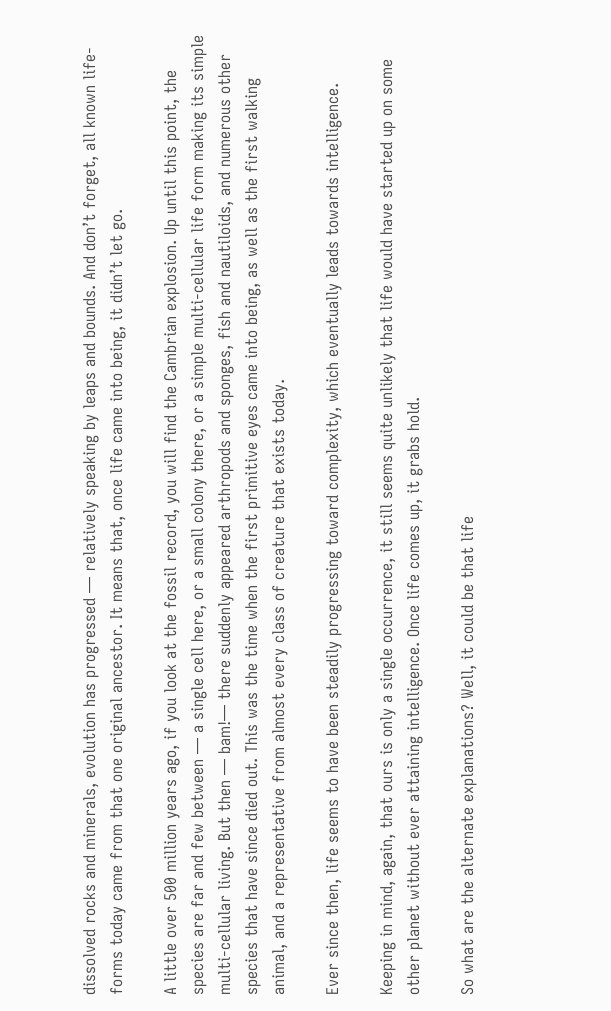dissolved rocks and minerals, evolution has progressed — relatively speaking by leaps and bounds. And don’t forget, all known life-forms today came from that one original ancestor. It means that, once life came into being, it didn’t let go.

A little over 500 million years ago, if you look at the fossil record, you will find the Cambrian explosion. Up until this point, the species are far and few between — a single cell here, or a small colony there, or a simple multi-cellular life form making its simple multi-cellular living. But then — bam!— there suddenly appeared arthropods and sponges, fish and nautiloids, and numerous other species that have since died out. This was the time when the first primitive eyes came into being, as well as the first walking animal, and a representative from almost every class of creature that exists today.

Ever since then, life seems to have been steadily progressing toward complexity, which eventually leads towards intelligence.

Keeping in mind, again, that ours is only a single occurrence, it still seems quite unlikely that life would have started up on some other planet without ever attaining intelligence. Once life comes up, it grabs hold.

So what are the alternate explanations? Well, it could be that life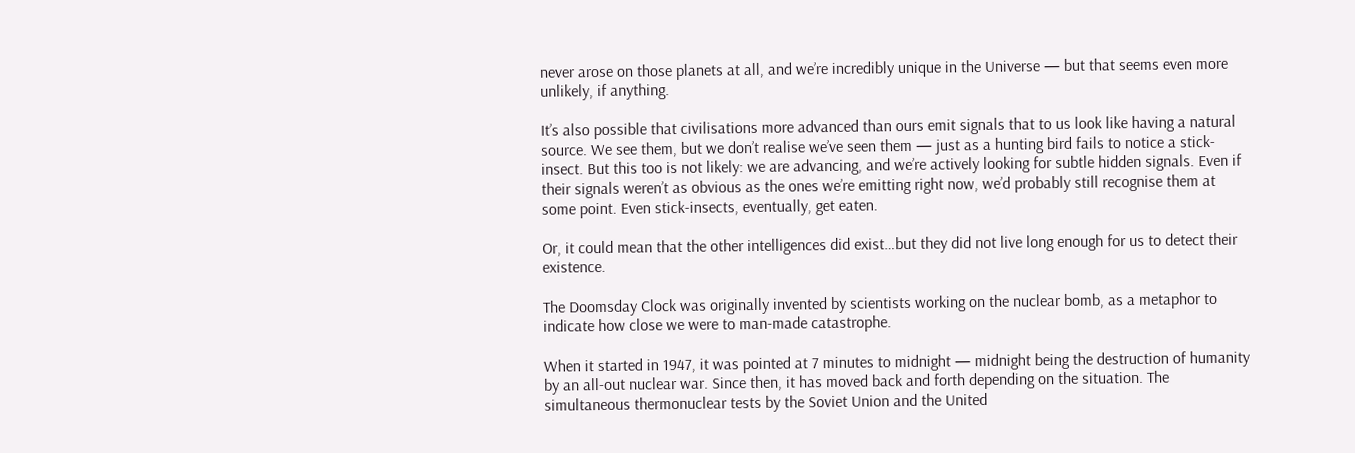never arose on those planets at all, and we’re incredibly unique in the Universe — but that seems even more unlikely, if anything.

It’s also possible that civilisations more advanced than ours emit signals that to us look like having a natural source. We see them, but we don’t realise we’ve seen them — just as a hunting bird fails to notice a stick-insect. But this too is not likely: we are advancing, and we’re actively looking for subtle hidden signals. Even if their signals weren’t as obvious as the ones we’re emitting right now, we’d probably still recognise them at some point. Even stick-insects, eventually, get eaten.

Or, it could mean that the other intelligences did exist…but they did not live long enough for us to detect their existence.

The Doomsday Clock was originally invented by scientists working on the nuclear bomb, as a metaphor to indicate how close we were to man-made catastrophe.

When it started in 1947, it was pointed at 7 minutes to midnight — midnight being the destruction of humanity by an all-out nuclear war. Since then, it has moved back and forth depending on the situation. The simultaneous thermonuclear tests by the Soviet Union and the United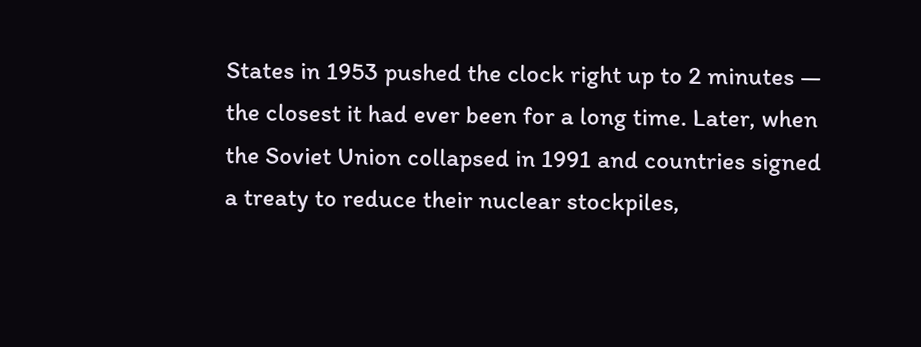States in 1953 pushed the clock right up to 2 minutes — the closest it had ever been for a long time. Later, when the Soviet Union collapsed in 1991 and countries signed a treaty to reduce their nuclear stockpiles,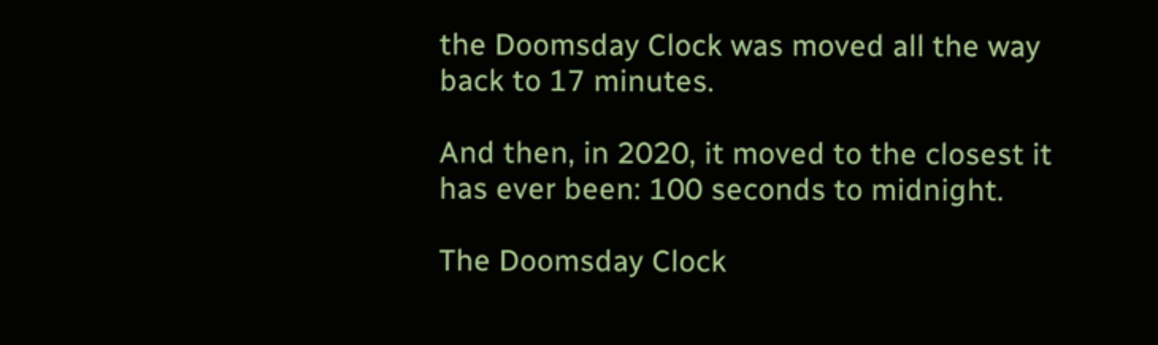the Doomsday Clock was moved all the way back to 17 minutes.

And then, in 2020, it moved to the closest it has ever been: 100 seconds to midnight.

The Doomsday Clock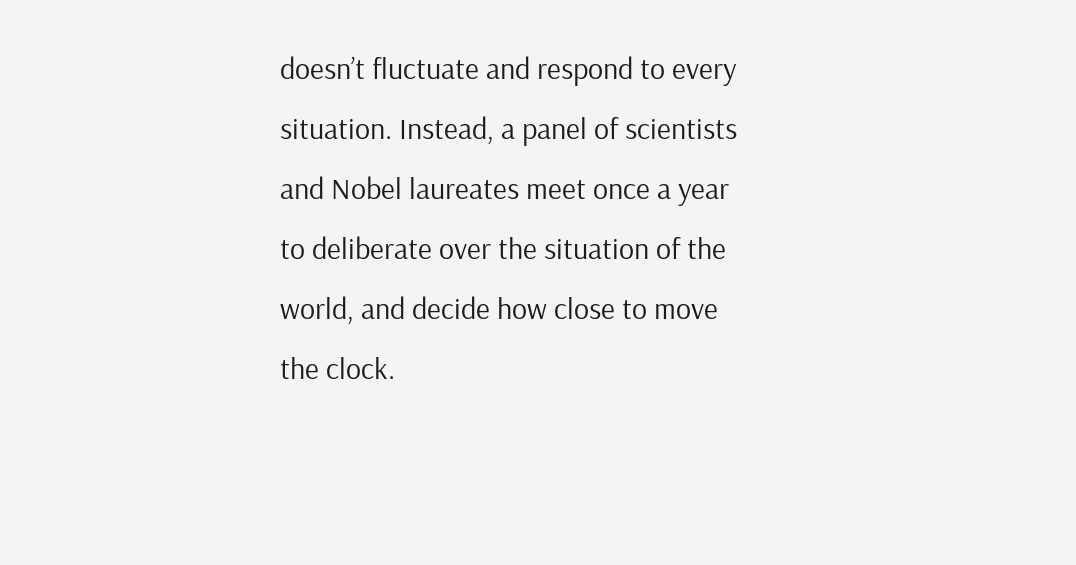doesn’t fluctuate and respond to every situation. Instead, a panel of scientists and Nobel laureates meet once a year to deliberate over the situation of the world, and decide how close to move the clock.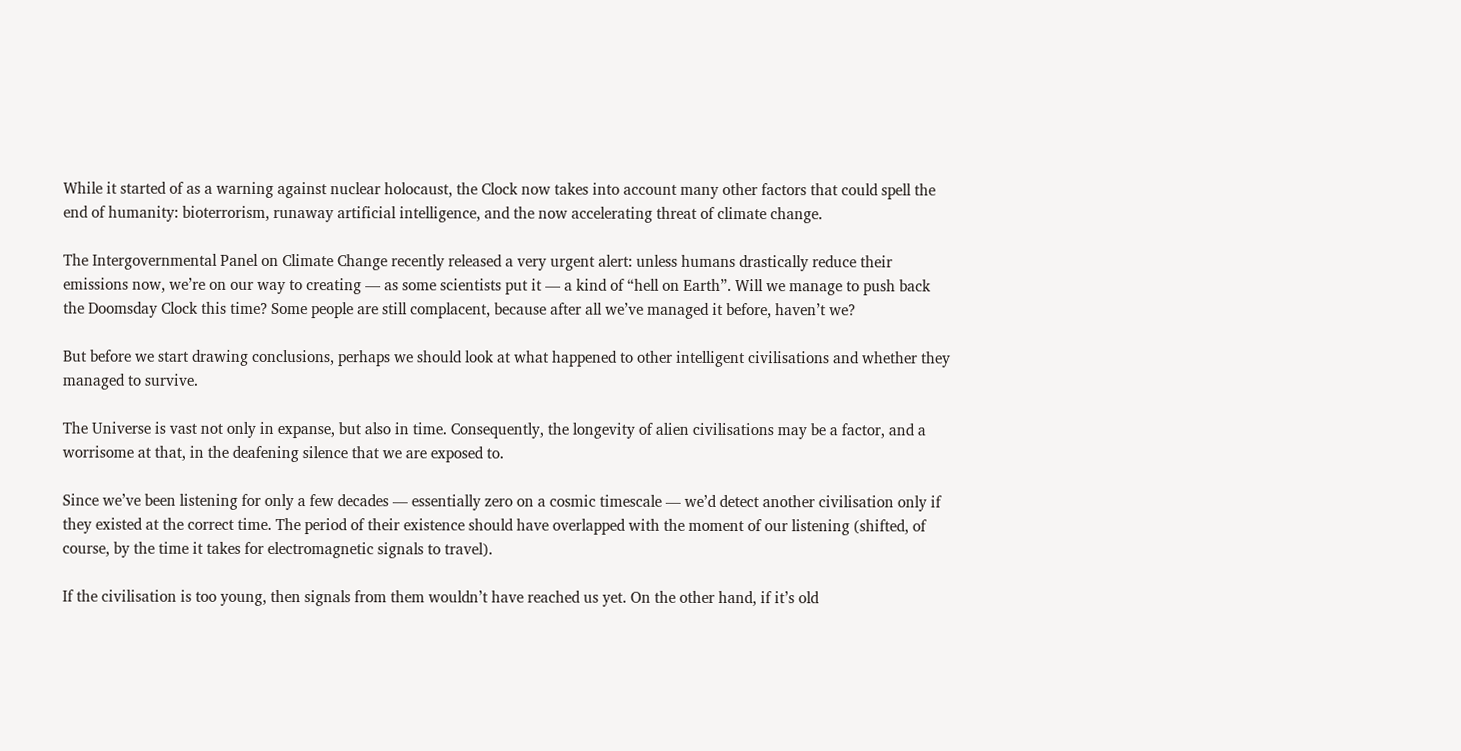While it started of as a warning against nuclear holocaust, the Clock now takes into account many other factors that could spell the end of humanity: bioterrorism, runaway artificial intelligence, and the now accelerating threat of climate change.

The Intergovernmental Panel on Climate Change recently released a very urgent alert: unless humans drastically reduce their emissions now, we’re on our way to creating — as some scientists put it — a kind of “hell on Earth”. Will we manage to push back the Doomsday Clock this time? Some people are still complacent, because after all we’ve managed it before, haven’t we?

But before we start drawing conclusions, perhaps we should look at what happened to other intelligent civilisations and whether they managed to survive.

The Universe is vast not only in expanse, but also in time. Consequently, the longevity of alien civilisations may be a factor, and a worrisome at that, in the deafening silence that we are exposed to.

Since we’ve been listening for only a few decades — essentially zero on a cosmic timescale — we’d detect another civilisation only if they existed at the correct time. The period of their existence should have overlapped with the moment of our listening (shifted, of course, by the time it takes for electromagnetic signals to travel).

If the civilisation is too young, then signals from them wouldn’t have reached us yet. On the other hand, if it’s old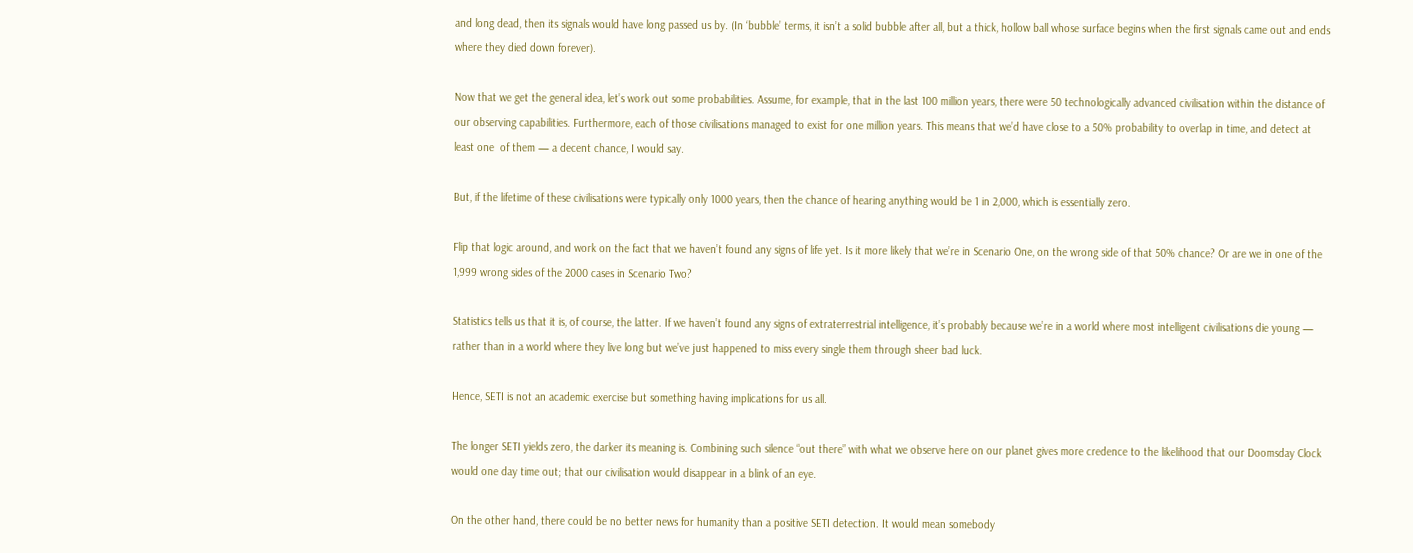and long dead, then its signals would have long passed us by. (In ‘bubble’ terms, it isn’t a solid bubble after all, but a thick, hollow ball whose surface begins when the first signals came out and ends where they died down forever).

Now that we get the general idea, let’s work out some probabilities. Assume, for example, that in the last 100 million years, there were 50 technologically advanced civilisation within the distance of our observing capabilities. Furthermore, each of those civilisations managed to exist for one million years. This means that we’d have close to a 50% probability to overlap in time, and detect at least one  of them — a decent chance, I would say.

But, if the lifetime of these civilisations were typically only 1000 years, then the chance of hearing anything would be 1 in 2,000, which is essentially zero.

Flip that logic around, and work on the fact that we haven’t found any signs of life yet. Is it more likely that we’re in Scenario One, on the wrong side of that 50% chance? Or are we in one of the 1,999 wrong sides of the 2000 cases in Scenario Two?

Statistics tells us that it is, of course, the latter. If we haven’t found any signs of extraterrestrial intelligence, it’s probably because we’re in a world where most intelligent civilisations die young — rather than in a world where they live long but we’ve just happened to miss every single them through sheer bad luck.

Hence, SETI is not an academic exercise but something having implications for us all.

The longer SETI yields zero, the darker its meaning is. Combining such silence “out there” with what we observe here on our planet gives more credence to the likelihood that our Doomsday Clock would one day time out; that our civilisation would disappear in a blink of an eye.

On the other hand, there could be no better news for humanity than a positive SETI detection. It would mean somebody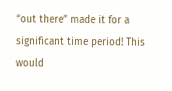“out there” made it for a significant time period! This would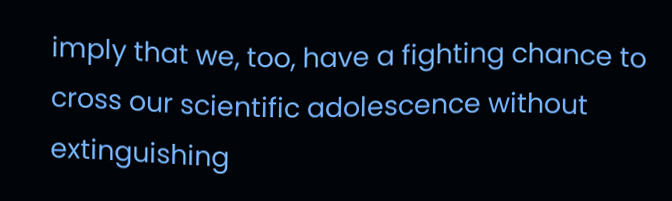imply that we, too, have a fighting chance to cross our scientific adolescence without extinguishing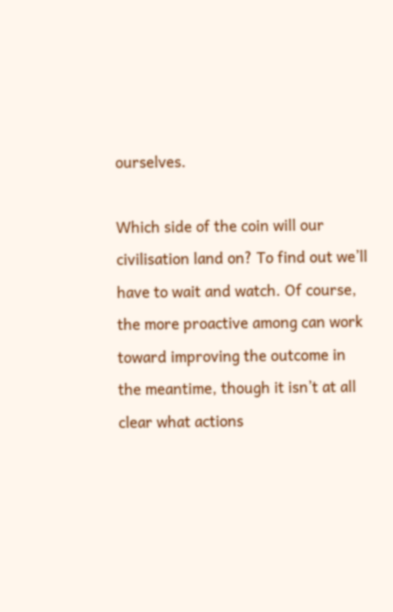ourselves.

Which side of the coin will our civilisation land on? To find out we’ll have to wait and watch. Of course, the more proactive among can work toward improving the outcome in the meantime, though it isn’t at all clear what actions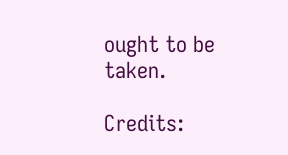ought to be taken.

Credits: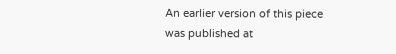An earlier version of this piece was published at